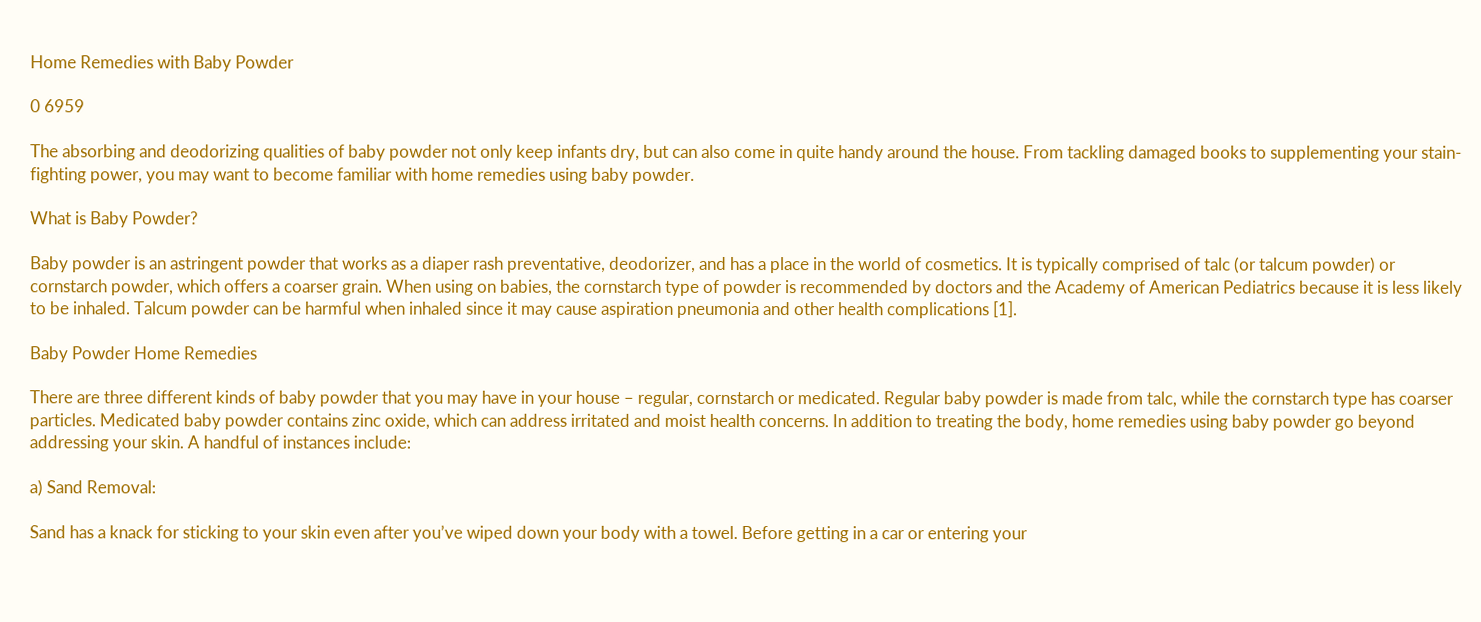Home Remedies with Baby Powder

0 6959

The absorbing and deodorizing qualities of baby powder not only keep infants dry, but can also come in quite handy around the house. From tackling damaged books to supplementing your stain-fighting power, you may want to become familiar with home remedies using baby powder.

What is Baby Powder?

Baby powder is an astringent powder that works as a diaper rash preventative, deodorizer, and has a place in the world of cosmetics. It is typically comprised of talc (or talcum powder) or cornstarch powder, which offers a coarser grain. When using on babies, the cornstarch type of powder is recommended by doctors and the Academy of American Pediatrics because it is less likely to be inhaled. Talcum powder can be harmful when inhaled since it may cause aspiration pneumonia and other health complications [1].

Baby Powder Home Remedies

There are three different kinds of baby powder that you may have in your house – regular, cornstarch or medicated. Regular baby powder is made from talc, while the cornstarch type has coarser particles. Medicated baby powder contains zinc oxide, which can address irritated and moist health concerns. In addition to treating the body, home remedies using baby powder go beyond addressing your skin. A handful of instances include:

a) Sand Removal:

Sand has a knack for sticking to your skin even after you’ve wiped down your body with a towel. Before getting in a car or entering your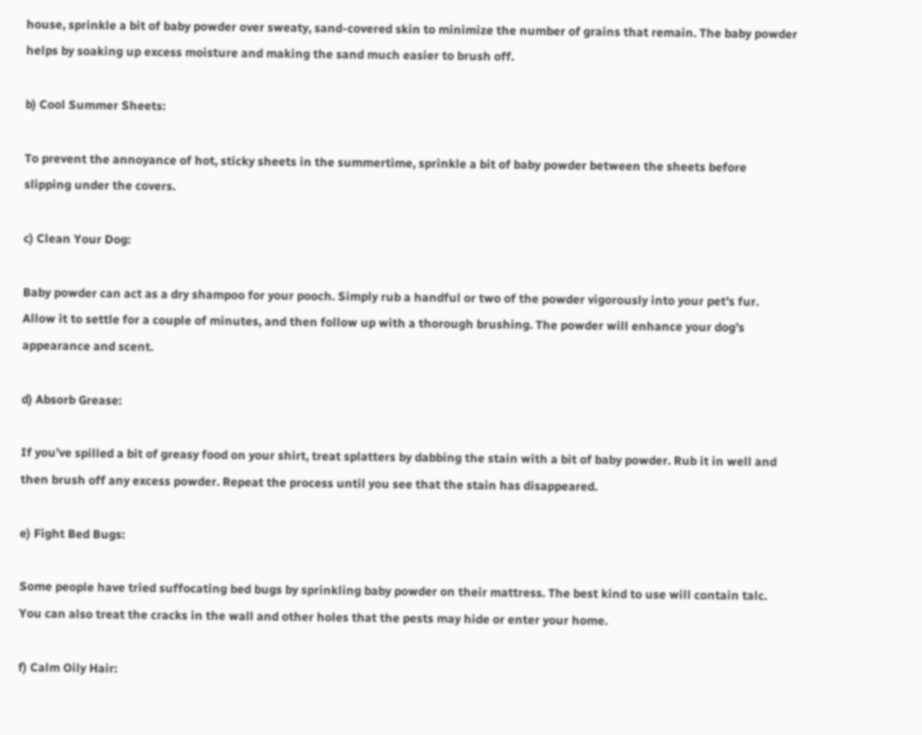house, sprinkle a bit of baby powder over sweaty, sand-covered skin to minimize the number of grains that remain. The baby powder helps by soaking up excess moisture and making the sand much easier to brush off.

b) Cool Summer Sheets:

To prevent the annoyance of hot, sticky sheets in the summertime, sprinkle a bit of baby powder between the sheets before slipping under the covers.

c) Clean Your Dog:

Baby powder can act as a dry shampoo for your pooch. Simply rub a handful or two of the powder vigorously into your pet’s fur. Allow it to settle for a couple of minutes, and then follow up with a thorough brushing. The powder will enhance your dog’s appearance and scent.

d) Absorb Grease:

If you’ve spilled a bit of greasy food on your shirt, treat splatters by dabbing the stain with a bit of baby powder. Rub it in well and then brush off any excess powder. Repeat the process until you see that the stain has disappeared.

e) Fight Bed Bugs:

Some people have tried suffocating bed bugs by sprinkling baby powder on their mattress. The best kind to use will contain talc. You can also treat the cracks in the wall and other holes that the pests may hide or enter your home.

f) Calm Oily Hair: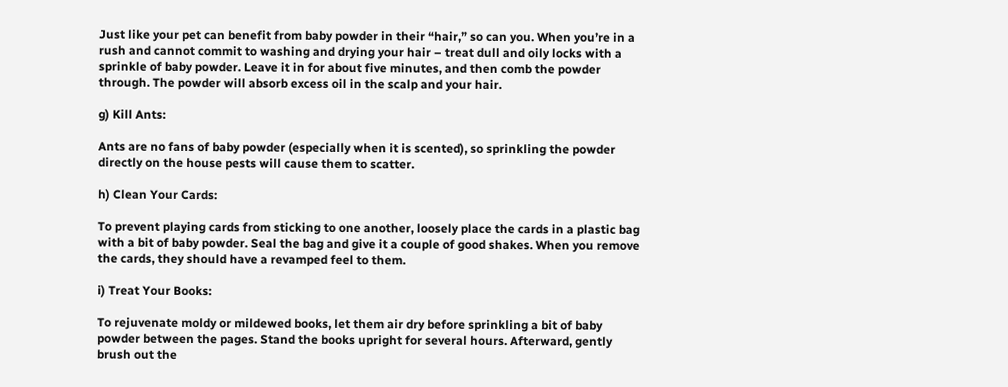Just like your pet can benefit from baby powder in their “hair,” so can you. When you’re in a rush and cannot commit to washing and drying your hair – treat dull and oily locks with a sprinkle of baby powder. Leave it in for about five minutes, and then comb the powder through. The powder will absorb excess oil in the scalp and your hair.

g) Kill Ants:

Ants are no fans of baby powder (especially when it is scented), so sprinkling the powder directly on the house pests will cause them to scatter.

h) Clean Your Cards:

To prevent playing cards from sticking to one another, loosely place the cards in a plastic bag with a bit of baby powder. Seal the bag and give it a couple of good shakes. When you remove the cards, they should have a revamped feel to them.

i) Treat Your Books:

To rejuvenate moldy or mildewed books, let them air dry before sprinkling a bit of baby powder between the pages. Stand the books upright for several hours. Afterward, gently brush out the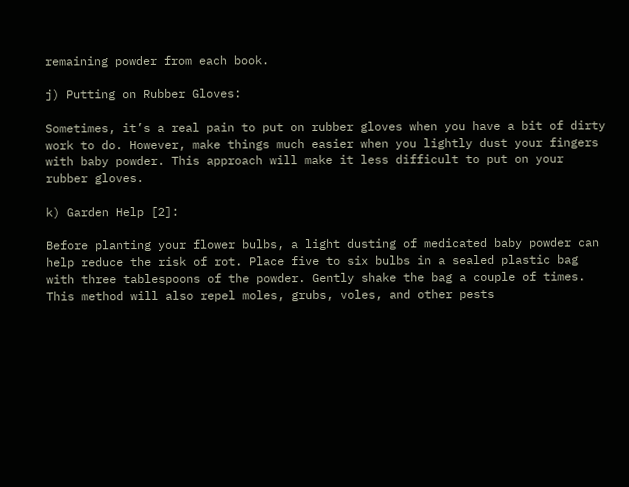remaining powder from each book.

j) Putting on Rubber Gloves:

Sometimes, it’s a real pain to put on rubber gloves when you have a bit of dirty work to do. However, make things much easier when you lightly dust your fingers with baby powder. This approach will make it less difficult to put on your rubber gloves.

k) Garden Help [2]:

Before planting your flower bulbs, a light dusting of medicated baby powder can help reduce the risk of rot. Place five to six bulbs in a sealed plastic bag with three tablespoons of the powder. Gently shake the bag a couple of times. This method will also repel moles, grubs, voles, and other pests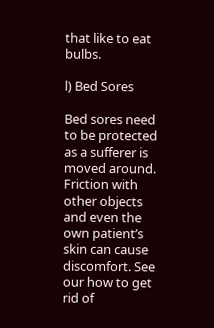that like to eat bulbs.

l) Bed Sores

Bed sores need to be protected as a sufferer is moved around. Friction with other objects and even the own patient’s skin can cause discomfort. See our how to get rid of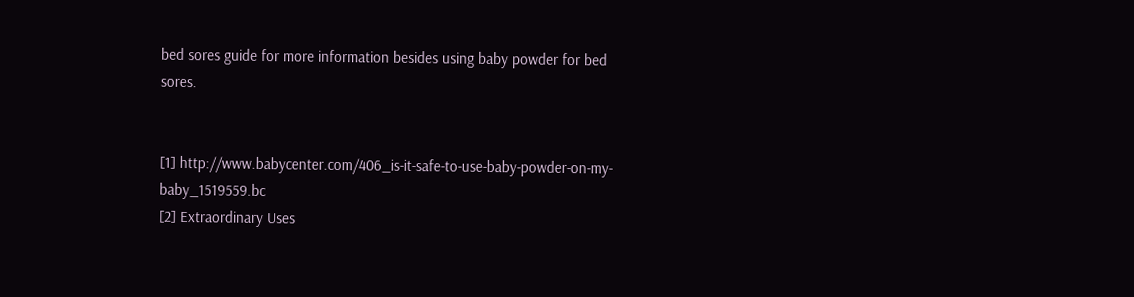bed sores guide for more information besides using baby powder for bed sores.


[1] http://www.babycenter.com/406_is-it-safe-to-use-baby-powder-on-my-baby_1519559.bc
[2] Extraordinary Uses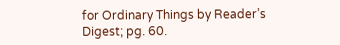for Ordinary Things by Reader’s Digest; pg. 60.